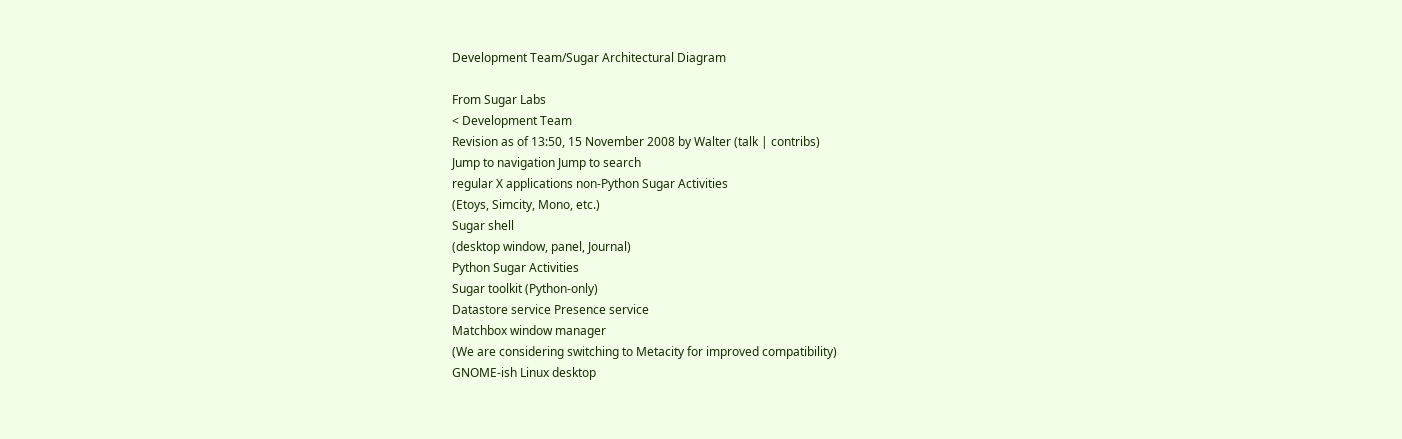Development Team/Sugar Architectural Diagram

From Sugar Labs
< Development Team
Revision as of 13:50, 15 November 2008 by Walter (talk | contribs)
Jump to navigation Jump to search
regular X applications non-Python Sugar Activities
(Etoys, Simcity, Mono, etc.)
Sugar shell
(desktop window, panel, Journal)
Python Sugar Activities
Sugar toolkit (Python-only)
Datastore service Presence service
Matchbox window manager
(We are considering switching to Metacity for improved compatibility)
GNOME-ish Linux desktop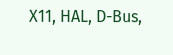X11, HAL, D-Bus,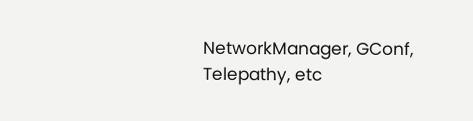NetworkManager, GConf, Telepathy, etc